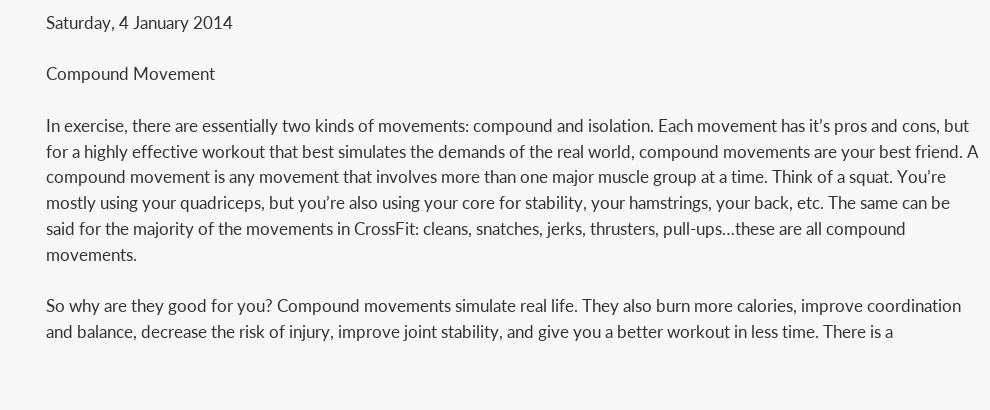Saturday, 4 January 2014

Compound Movement

In exercise, there are essentially two kinds of movements: compound and isolation. Each movement has it’s pros and cons, but for a highly effective workout that best simulates the demands of the real world, compound movements are your best friend. A compound movement is any movement that involves more than one major muscle group at a time. Think of a squat. You’re mostly using your quadriceps, but you’re also using your core for stability, your hamstrings, your back, etc. The same can be said for the majority of the movements in CrossFit: cleans, snatches, jerks, thrusters, pull-ups…these are all compound movements.

So why are they good for you? Compound movements simulate real life. They also burn more calories, improve coordination and balance, decrease the risk of injury, improve joint stability, and give you a better workout in less time. There is a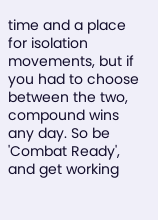time and a place for isolation movements, but if you had to choose between the two, compound wins any day. So be 'Combat Ready', and get working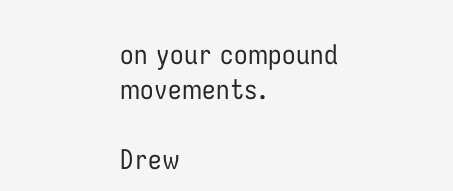on your compound movements.

Drew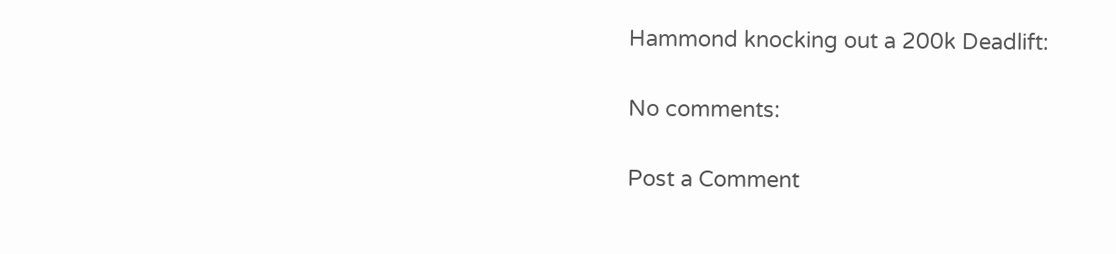Hammond knocking out a 200k Deadlift:

No comments:

Post a Comment